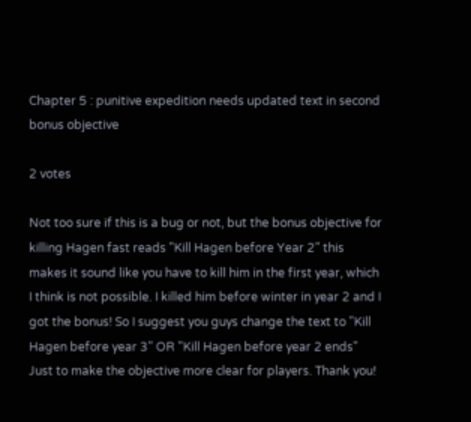Chapter 5 : punitive expedition needs updated text in second bonus objective

2 votes

Not too sure if this is a bug or not, but the bonus objective for killing Hagen fast reads "Kill Hagen before Year 2" this makes it sound like you have to kill him in the first year, which I think is not possible. I killed him before winter in year 2 and I got the bonus! So I suggest you guys change the text to "Kill Hagen before year 3" OR "Kill Hagen before year 2 ends" Just to make the objective more clear for players. Thank you!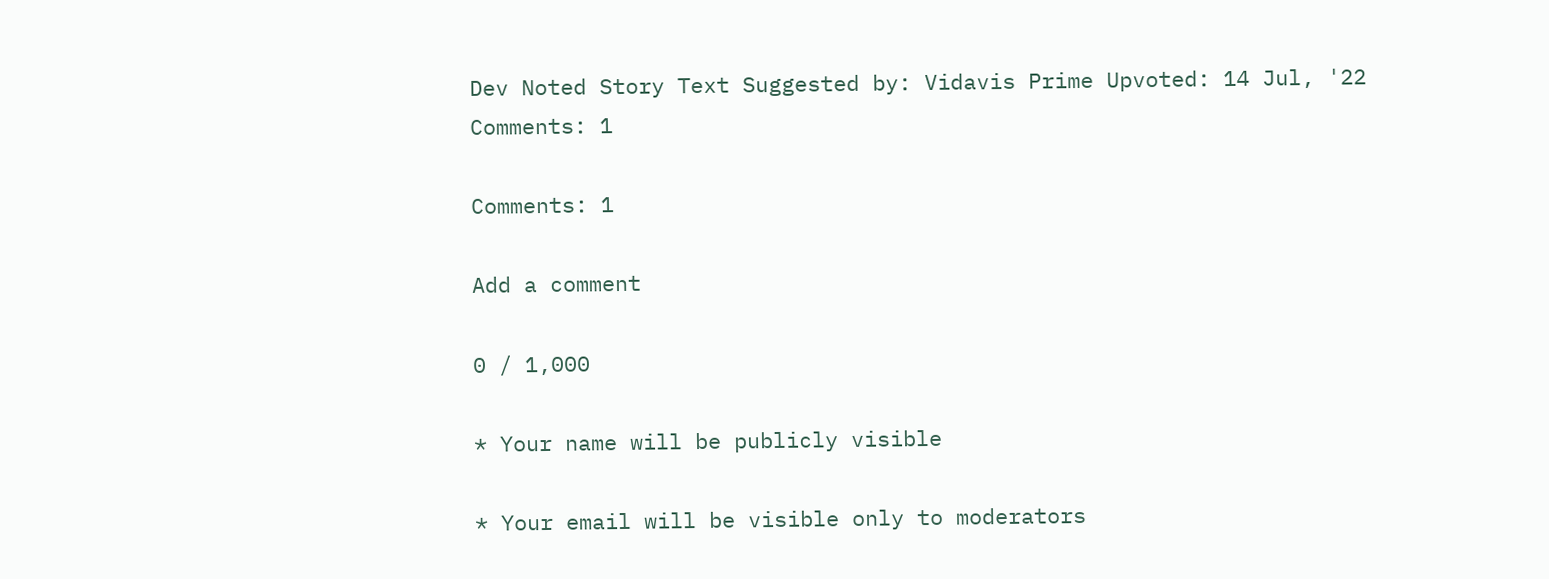Dev Noted Story Text Suggested by: Vidavis Prime Upvoted: 14 Jul, '22 Comments: 1

Comments: 1

Add a comment

0 / 1,000

* Your name will be publicly visible

* Your email will be visible only to moderators